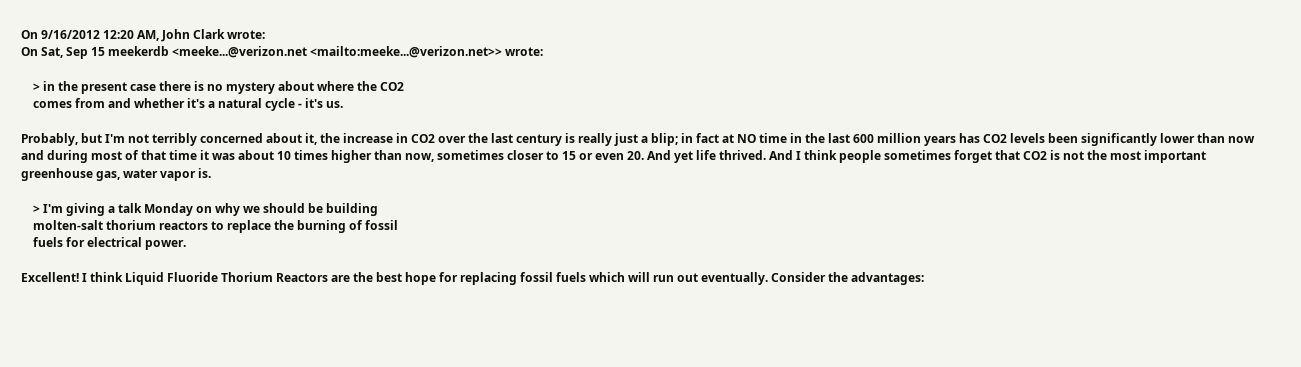On 9/16/2012 12:20 AM, John Clark wrote:
On Sat, Sep 15 meekerdb <meeke...@verizon.net <mailto:meeke...@verizon.net>> wrote:

    > in the present case there is no mystery about where the CO2
    comes from and whether it's a natural cycle - it's us.

Probably, but I'm not terribly concerned about it, the increase in CO2 over the last century is really just a blip; in fact at NO time in the last 600 million years has CO2 levels been significantly lower than now and during most of that time it was about 10 times higher than now, sometimes closer to 15 or even 20. And yet life thrived. And I think people sometimes forget that CO2 is not the most important greenhouse gas, water vapor is.

    > I'm giving a talk Monday on why we should be building
    molten-salt thorium reactors to replace the burning of fossil
    fuels for electrical power.

Excellent! I think Liquid Fluoride Thorium Reactors are the best hope for replacing fossil fuels which will run out eventually. Consider the advantages: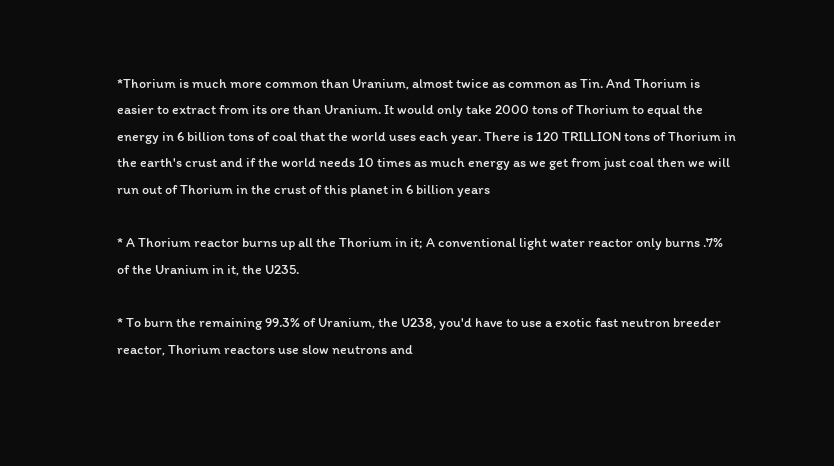*Thorium is much more common than Uranium, almost twice as common as Tin. And Thorium is easier to extract from its ore than Uranium. It would only take 2000 tons of Thorium to equal the energy in 6 billion tons of coal that the world uses each year. There is 120 TRILLION tons of Thorium in the earth's crust and if the world needs 10 times as much energy as we get from just coal then we will run out of Thorium in the crust of this planet in 6 billion years

* A Thorium reactor burns up all the Thorium in it; A conventional light water reactor only burns .7% of the Uranium in it, the U235.

* To burn the remaining 99.3% of Uranium, the U238, you'd have to use a exotic fast neutron breeder reactor, Thorium reactors use slow neutrons and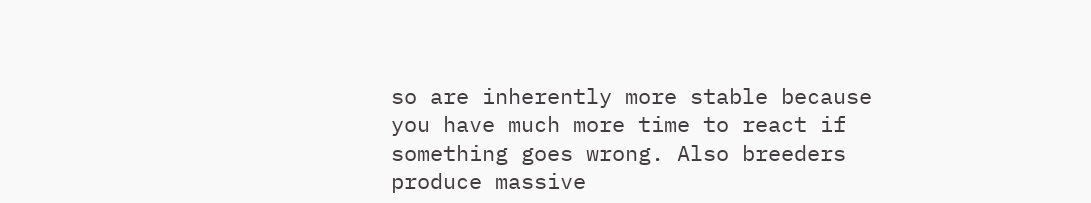so are inherently more stable because you have much more time to react if something goes wrong. Also breeders produce massive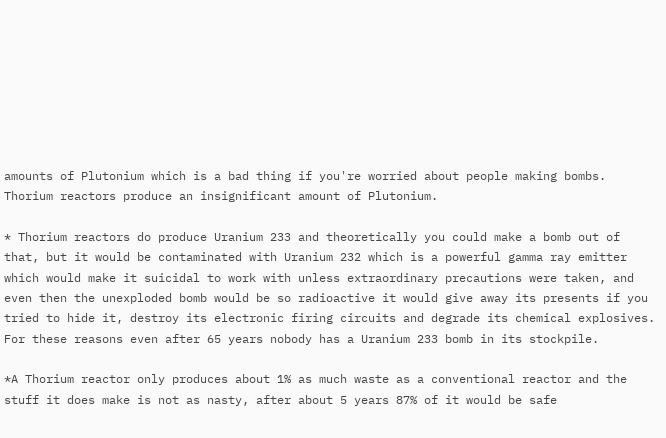amounts of Plutonium which is a bad thing if you're worried about people making bombs. Thorium reactors produce an insignificant amount of Plutonium.

* Thorium reactors do produce Uranium 233 and theoretically you could make a bomb out of that, but it would be contaminated with Uranium 232 which is a powerful gamma ray emitter which would make it suicidal to work with unless extraordinary precautions were taken, and even then the unexploded bomb would be so radioactive it would give away its presents if you tried to hide it, destroy its electronic firing circuits and degrade its chemical explosives. For these reasons even after 65 years nobody has a Uranium 233 bomb in its stockpile.

*A Thorium reactor only produces about 1% as much waste as a conventional reactor and the stuff it does make is not as nasty, after about 5 years 87% of it would be safe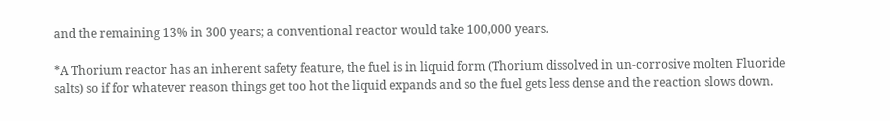and the remaining 13% in 300 years; a conventional reactor would take 100,000 years.

*A Thorium reactor has an inherent safety feature, the fuel is in liquid form (Thorium dissolved in un-corrosive molten Fluoride salts) so if for whatever reason things get too hot the liquid expands and so the fuel gets less dense and the reaction slows down.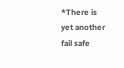*There is yet another fail safe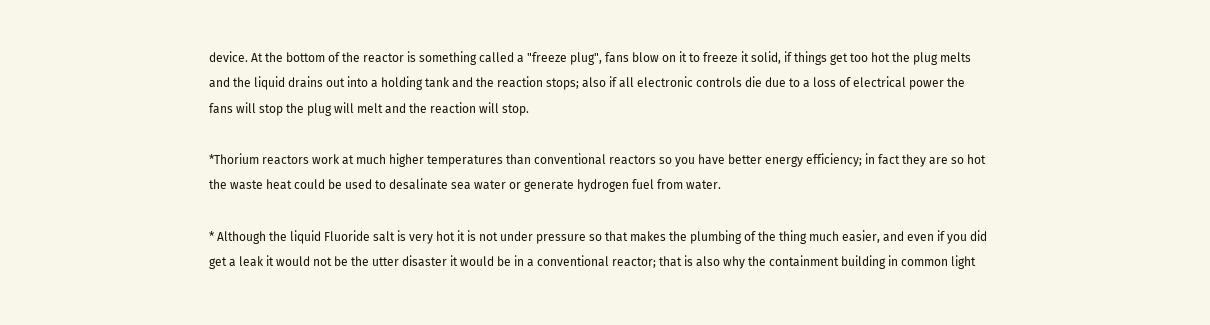device. At the bottom of the reactor is something called a "freeze plug", fans blow on it to freeze it solid, if things get too hot the plug melts and the liquid drains out into a holding tank and the reaction stops; also if all electronic controls die due to a loss of electrical power the fans will stop the plug will melt and the reaction will stop.

*Thorium reactors work at much higher temperatures than conventional reactors so you have better energy efficiency; in fact they are so hot the waste heat could be used to desalinate sea water or generate hydrogen fuel from water.

* Although the liquid Fluoride salt is very hot it is not under pressure so that makes the plumbing of the thing much easier, and even if you did get a leak it would not be the utter disaster it would be in a conventional reactor; that is also why the containment building in common light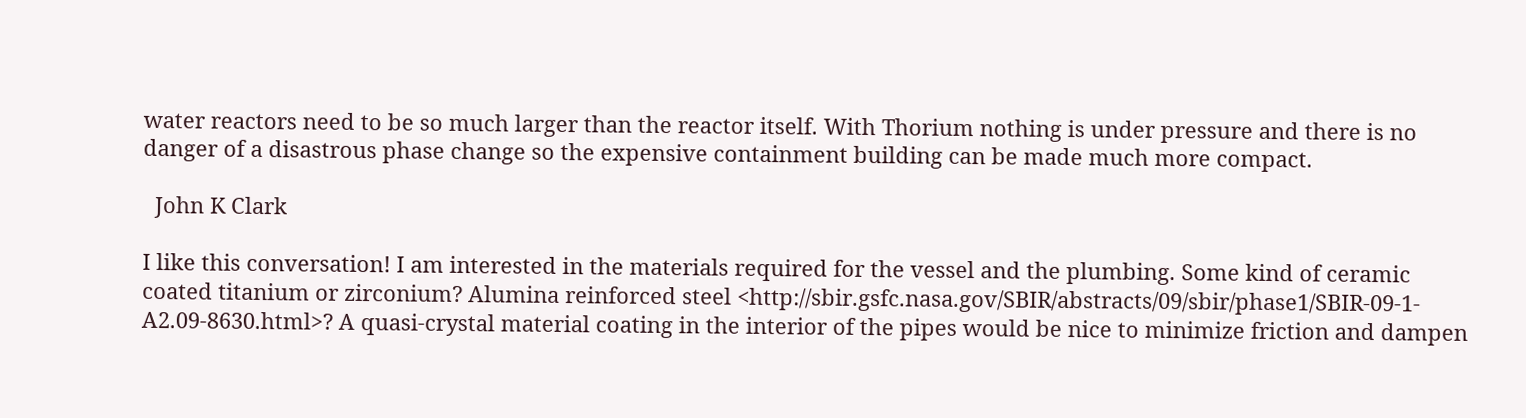water reactors need to be so much larger than the reactor itself. With Thorium nothing is under pressure and there is no danger of a disastrous phase change so the expensive containment building can be made much more compact.

  John K Clark

I like this conversation! I am interested in the materials required for the vessel and the plumbing. Some kind of ceramic coated titanium or zirconium? Alumina reinforced steel <http://sbir.gsfc.nasa.gov/SBIR/abstracts/09/sbir/phase1/SBIR-09-1-A2.09-8630.html>? A quasi-crystal material coating in the interior of the pipes would be nice to minimize friction and dampen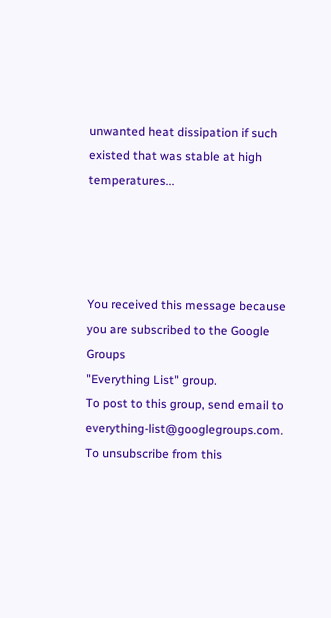unwanted heat dissipation if such existed that was stable at high temperatures...




You received this message because you are subscribed to the Google Groups
"Everything List" group.
To post to this group, send email to everything-list@googlegroups.com.
To unsubscribe from this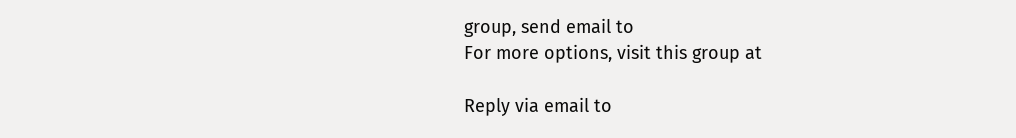group, send email to
For more options, visit this group at

Reply via email to